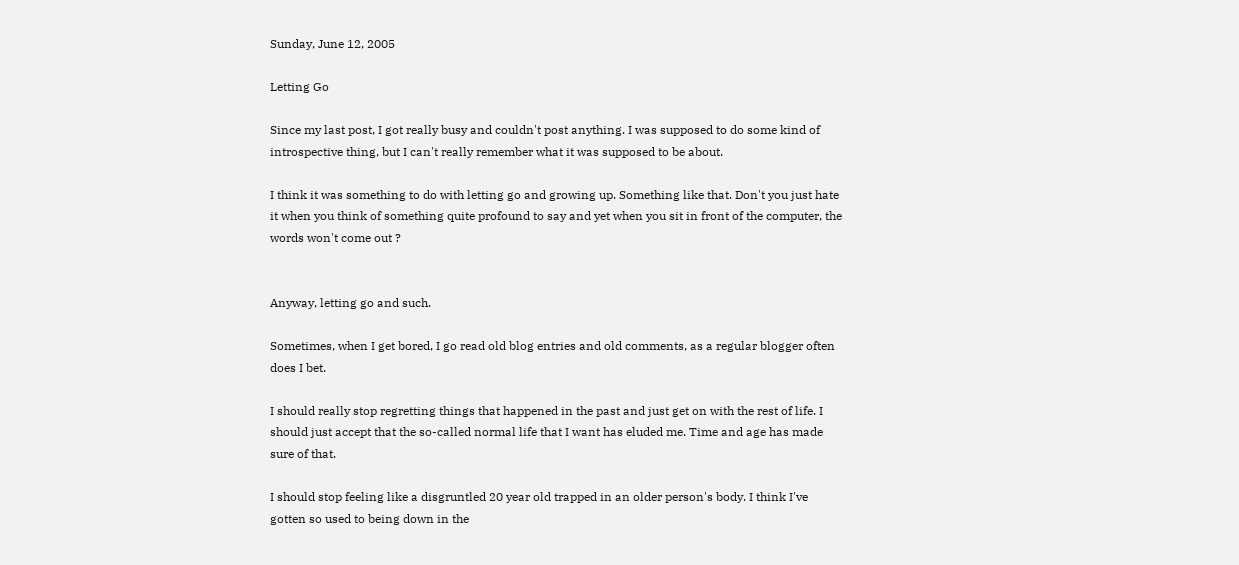Sunday, June 12, 2005

Letting Go

Since my last post, I got really busy and couldn't post anything. I was supposed to do some kind of introspective thing, but I can't really remember what it was supposed to be about.

I think it was something to do with letting go and growing up. Something like that. Don't you just hate it when you think of something quite profound to say and yet when you sit in front of the computer, the words won't come out ?


Anyway, letting go and such.

Sometimes, when I get bored, I go read old blog entries and old comments, as a regular blogger often does I bet.

I should really stop regretting things that happened in the past and just get on with the rest of life. I should just accept that the so-called normal life that I want has eluded me. Time and age has made sure of that.

I should stop feeling like a disgruntled 20 year old trapped in an older person's body. I think I've gotten so used to being down in the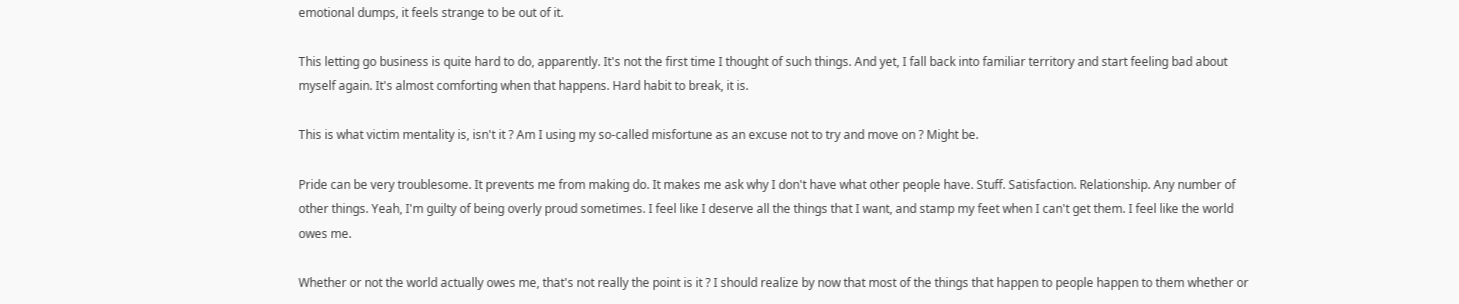emotional dumps, it feels strange to be out of it.

This letting go business is quite hard to do, apparently. It's not the first time I thought of such things. And yet, I fall back into familiar territory and start feeling bad about myself again. It's almost comforting when that happens. Hard habit to break, it is.

This is what victim mentality is, isn't it ? Am I using my so-called misfortune as an excuse not to try and move on ? Might be.

Pride can be very troublesome. It prevents me from making do. It makes me ask why I don't have what other people have. Stuff. Satisfaction. Relationship. Any number of other things. Yeah, I'm guilty of being overly proud sometimes. I feel like I deserve all the things that I want, and stamp my feet when I can't get them. I feel like the world owes me.

Whether or not the world actually owes me, that's not really the point is it ? I should realize by now that most of the things that happen to people happen to them whether or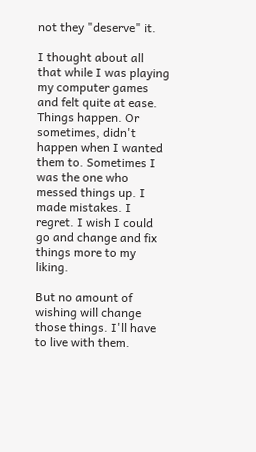not they "deserve" it.

I thought about all that while I was playing my computer games and felt quite at ease. Things happen. Or sometimes, didn't happen when I wanted them to. Sometimes I was the one who messed things up. I made mistakes. I regret. I wish I could go and change and fix things more to my liking.

But no amount of wishing will change those things. I'll have to live with them.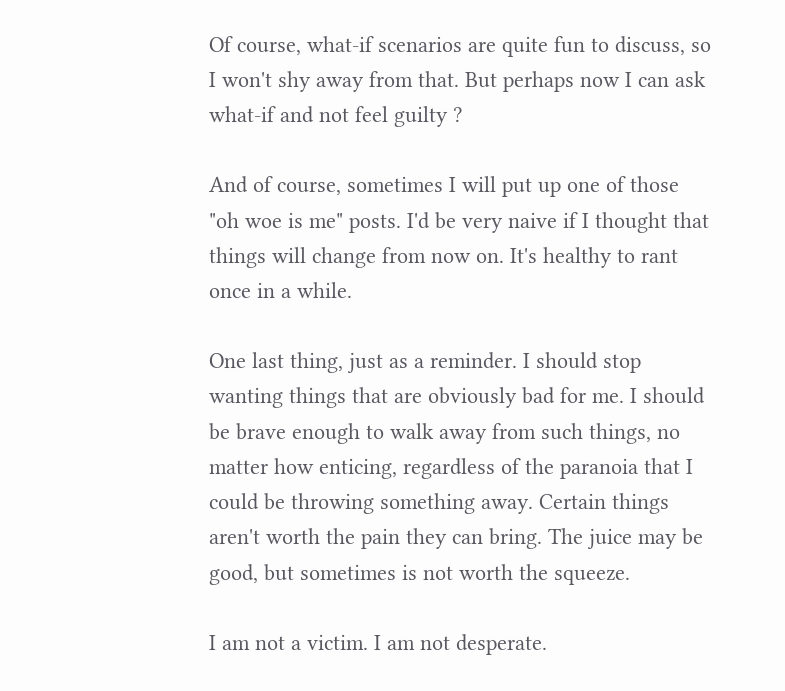Of course, what-if scenarios are quite fun to discuss, so I won't shy away from that. But perhaps now I can ask what-if and not feel guilty ?

And of course, sometimes I will put up one of those "oh woe is me" posts. I'd be very naive if I thought that things will change from now on. It's healthy to rant once in a while.

One last thing, just as a reminder. I should stop wanting things that are obviously bad for me. I should be brave enough to walk away from such things, no matter how enticing, regardless of the paranoia that I could be throwing something away. Certain things aren't worth the pain they can bring. The juice may be good, but sometimes is not worth the squeeze.

I am not a victim. I am not desperate.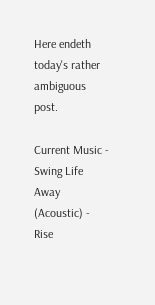Here endeth today's rather ambiguous post.

Current Music - Swing Life Away (Acoustic) - Rise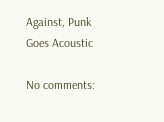Against, Punk Goes Acoustic

No comments: